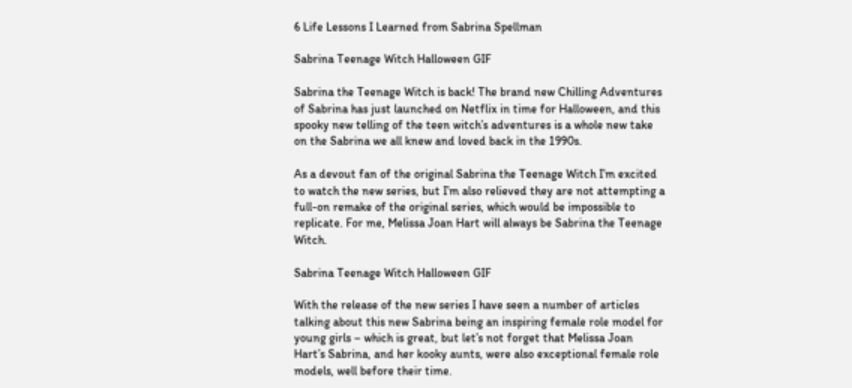6 Life Lessons I Learned from Sabrina Spellman

Sabrina Teenage Witch Halloween GIF

Sabrina the Teenage Witch is back! The brand new Chilling Adventures of Sabrina has just launched on Netflix in time for Halloween, and this spooky new telling of the teen witch’s adventures is a whole new take on the Sabrina we all knew and loved back in the 1990s.

As a devout fan of the original Sabrina the Teenage Witch I’m excited to watch the new series, but I’m also relieved they are not attempting a full-on remake of the original series, which would be impossible to replicate. For me, Melissa Joan Hart will always be Sabrina the Teenage Witch.

Sabrina Teenage Witch Halloween GIF

With the release of the new series I have seen a number of articles talking about this new Sabrina being an inspiring female role model for young girls – which is great, but let’s not forget that Melissa Joan Hart’s Sabrina, and her kooky aunts, were also exceptional female role models, well before their time.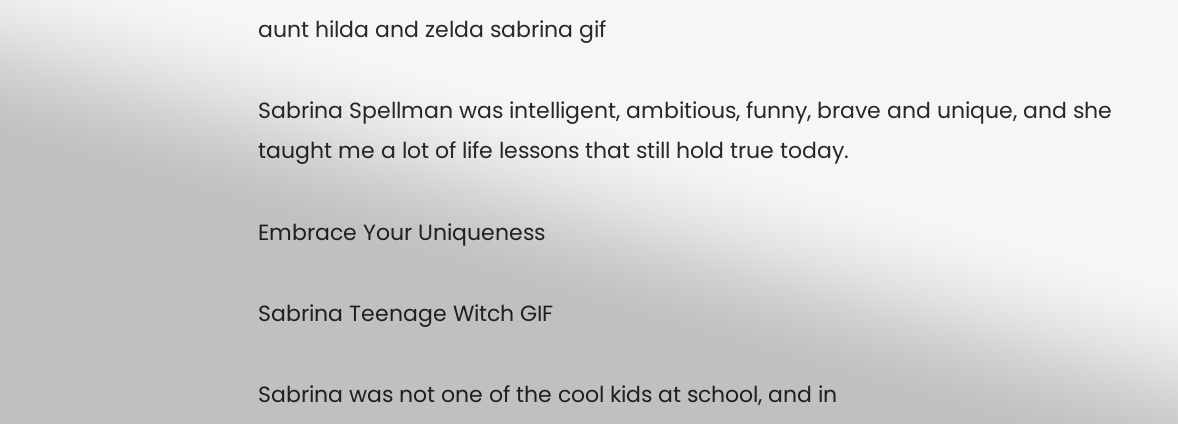aunt hilda and zelda sabrina gif

Sabrina Spellman was intelligent, ambitious, funny, brave and unique, and she taught me a lot of life lessons that still hold true today.

Embrace Your Uniqueness

Sabrina Teenage Witch GIF

Sabrina was not one of the cool kids at school, and in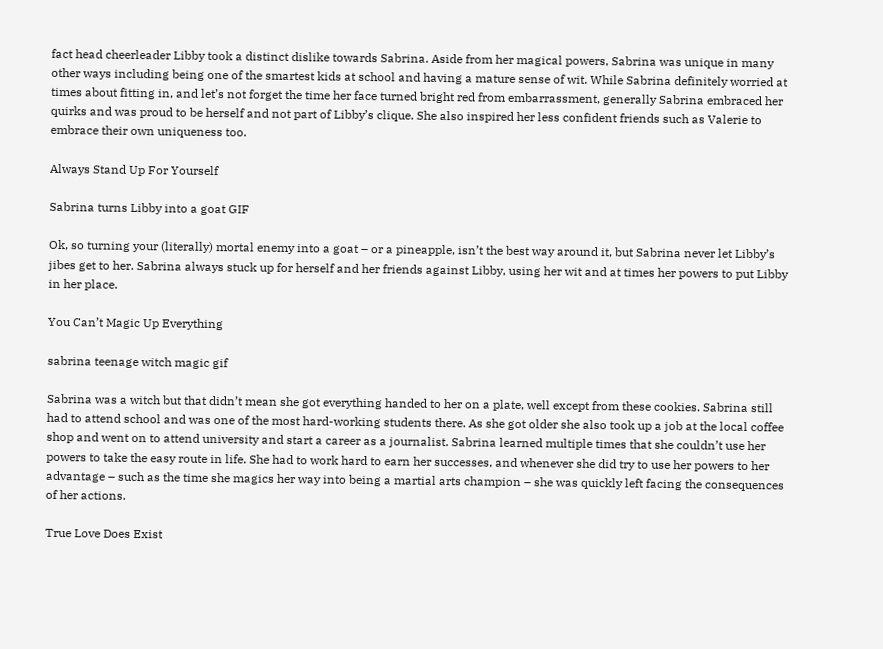fact head cheerleader Libby took a distinct dislike towards Sabrina. Aside from her magical powers, Sabrina was unique in many other ways including being one of the smartest kids at school and having a mature sense of wit. While Sabrina definitely worried at times about fitting in, and let’s not forget the time her face turned bright red from embarrassment, generally Sabrina embraced her quirks and was proud to be herself and not part of Libby’s clique. She also inspired her less confident friends such as Valerie to embrace their own uniqueness too.

Always Stand Up For Yourself

Sabrina turns Libby into a goat GIF

Ok, so turning your (literally) mortal enemy into a goat – or a pineapple, isn’t the best way around it, but Sabrina never let Libby’s jibes get to her. Sabrina always stuck up for herself and her friends against Libby, using her wit and at times her powers to put Libby in her place.

You Can’t Magic Up Everything

sabrina teenage witch magic gif

Sabrina was a witch but that didn’t mean she got everything handed to her on a plate, well except from these cookies. Sabrina still had to attend school and was one of the most hard-working students there. As she got older she also took up a job at the local coffee shop and went on to attend university and start a career as a journalist. Sabrina learned multiple times that she couldn’t use her powers to take the easy route in life. She had to work hard to earn her successes, and whenever she did try to use her powers to her advantage – such as the time she magics her way into being a martial arts champion – she was quickly left facing the consequences of her actions.

True Love Does Exist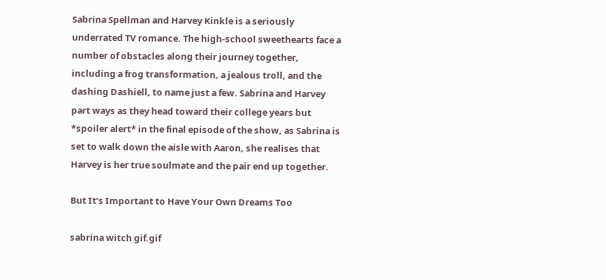Sabrina Spellman and Harvey Kinkle is a seriously underrated TV romance. The high-school sweethearts face a number of obstacles along their journey together, including a frog transformation, a jealous troll, and the dashing Dashiell, to name just a few. Sabrina and Harvey part ways as they head toward their college years but *spoiler alert* in the final episode of the show, as Sabrina is set to walk down the aisle with Aaron, she realises that Harvey is her true soulmate and the pair end up together.

But It’s Important to Have Your Own Dreams Too

sabrina witch gif.gif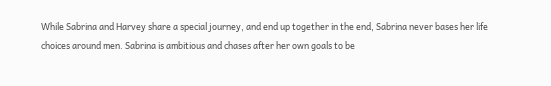While Sabrina and Harvey share a special journey, and end up together in the end, Sabrina never bases her life choices around men. Sabrina is ambitious and chases after her own goals to be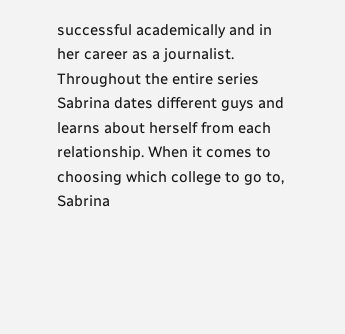successful academically and in her career as a journalist. Throughout the entire series Sabrina dates different guys and learns about herself from each relationship. When it comes to choosing which college to go to, Sabrina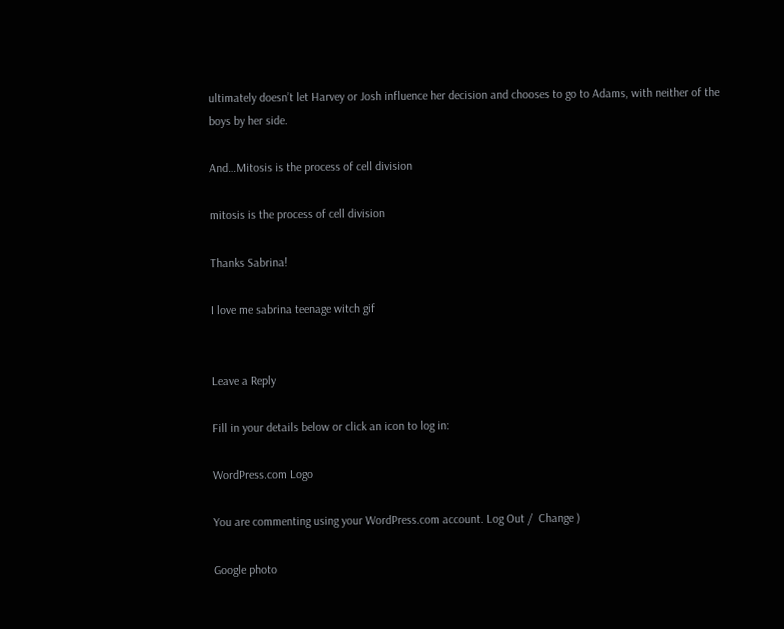ultimately doesn’t let Harvey or Josh influence her decision and chooses to go to Adams, with neither of the boys by her side.

And…Mitosis is the process of cell division

mitosis is the process of cell division

Thanks Sabrina!

I love me sabrina teenage witch gif


Leave a Reply

Fill in your details below or click an icon to log in:

WordPress.com Logo

You are commenting using your WordPress.com account. Log Out /  Change )

Google photo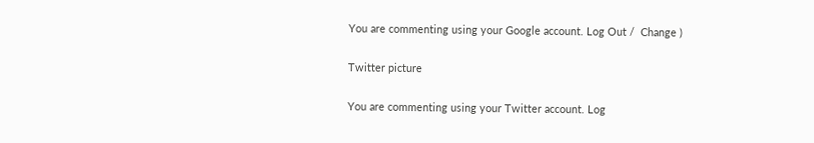You are commenting using your Google account. Log Out /  Change )

Twitter picture

You are commenting using your Twitter account. Log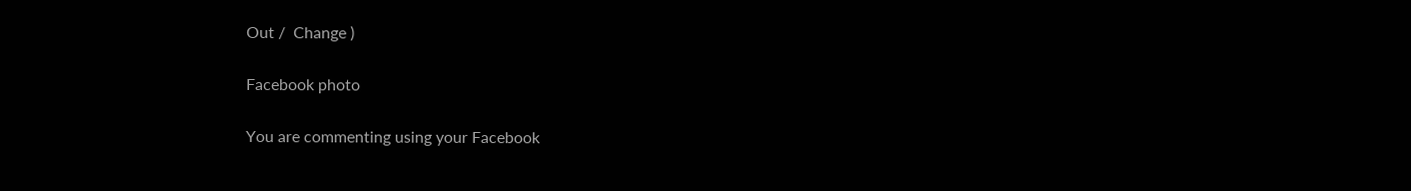Out /  Change )

Facebook photo

You are commenting using your Facebook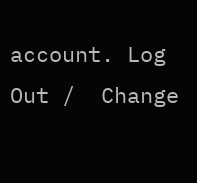account. Log Out /  Change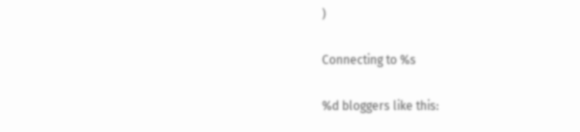)

Connecting to %s

%d bloggers like this: